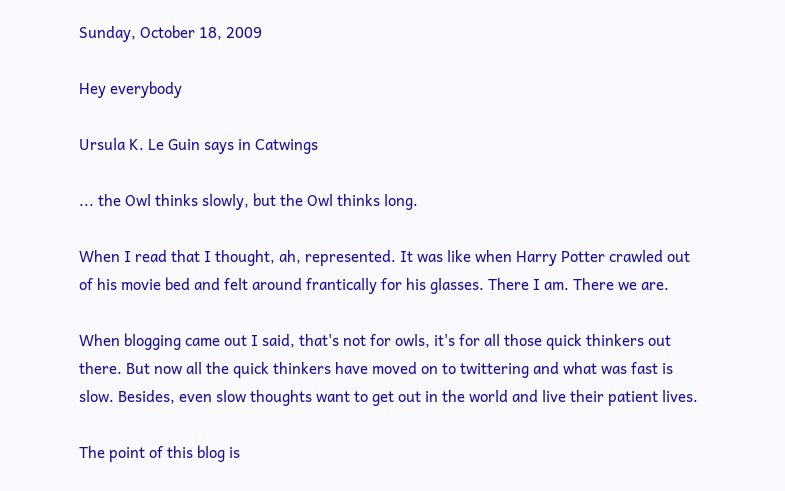Sunday, October 18, 2009

Hey everybody

Ursula K. Le Guin says in Catwings

... the Owl thinks slowly, but the Owl thinks long.

When I read that I thought, ah, represented. It was like when Harry Potter crawled out of his movie bed and felt around frantically for his glasses. There I am. There we are.

When blogging came out I said, that's not for owls, it's for all those quick thinkers out there. But now all the quick thinkers have moved on to twittering and what was fast is slow. Besides, even slow thoughts want to get out in the world and live their patient lives.

The point of this blog is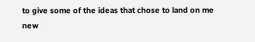to give some of the ideas that chose to land on me new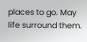places to go. May life surround them.